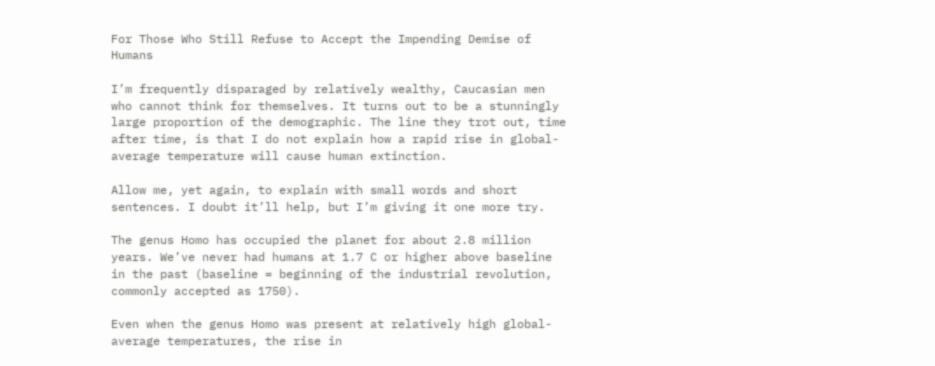For Those Who Still Refuse to Accept the Impending Demise of Humans

I’m frequently disparaged by relatively wealthy, Caucasian men who cannot think for themselves. It turns out to be a stunningly large proportion of the demographic. The line they trot out, time after time, is that I do not explain how a rapid rise in global-average temperature will cause human extinction.

Allow me, yet again, to explain with small words and short sentences. I doubt it’ll help, but I’m giving it one more try.

The genus Homo has occupied the planet for about 2.8 million years. We’ve never had humans at 1.7 C or higher above baseline in the past (baseline = beginning of the industrial revolution, commonly accepted as 1750).

Even when the genus Homo was present at relatively high global-average temperatures, the rise in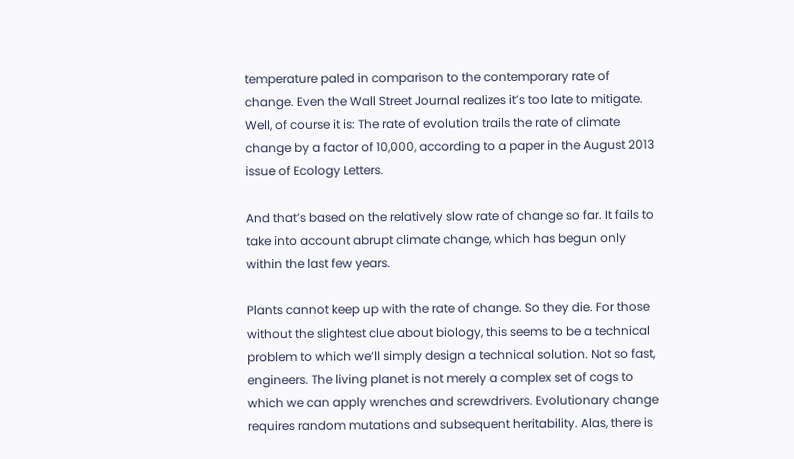temperature paled in comparison to the contemporary rate of change. Even the Wall Street Journal realizes it’s too late to mitigate. Well, of course it is: The rate of evolution trails the rate of climate change by a factor of 10,000, according to a paper in the August 2013 issue of Ecology Letters.

And that’s based on the relatively slow rate of change so far. It fails to take into account abrupt climate change, which has begun only within the last few years.

Plants cannot keep up with the rate of change. So they die. For those without the slightest clue about biology, this seems to be a technical problem to which we’ll simply design a technical solution. Not so fast, engineers. The living planet is not merely a complex set of cogs to which we can apply wrenches and screwdrivers. Evolutionary change requires random mutations and subsequent heritability. Alas, there is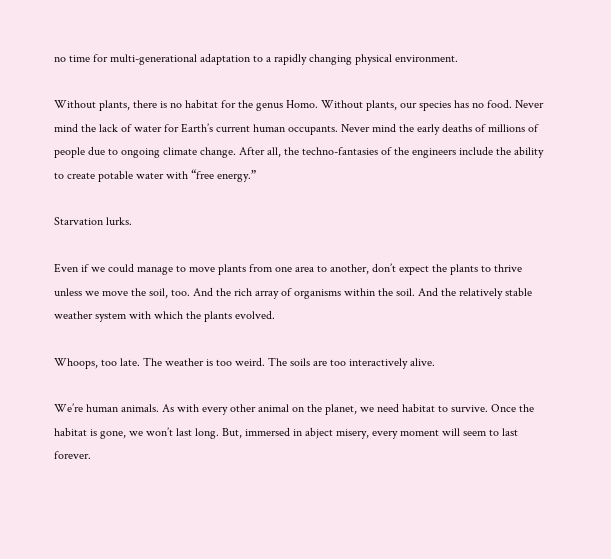no time for multi-generational adaptation to a rapidly changing physical environment.

Without plants, there is no habitat for the genus Homo. Without plants, our species has no food. Never mind the lack of water for Earth’s current human occupants. Never mind the early deaths of millions of people due to ongoing climate change. After all, the techno-fantasies of the engineers include the ability to create potable water with “free energy.”

Starvation lurks.

Even if we could manage to move plants from one area to another, don’t expect the plants to thrive unless we move the soil, too. And the rich array of organisms within the soil. And the relatively stable weather system with which the plants evolved.

Whoops, too late. The weather is too weird. The soils are too interactively alive.

We’re human animals. As with every other animal on the planet, we need habitat to survive. Once the habitat is gone, we won’t last long. But, immersed in abject misery, every moment will seem to last forever.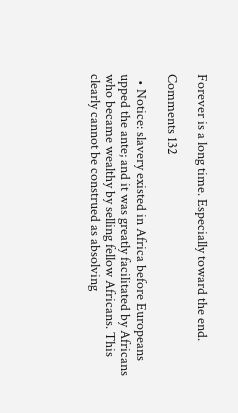Forever is a long time. Especially toward the end.

Comments 132

  • Notice: slavery existed in Africa before Europeans upped the ante; and it was greatly facilitated by Africans who became wealthy by selling fellow Africans. This clearly cannot be construed as absolving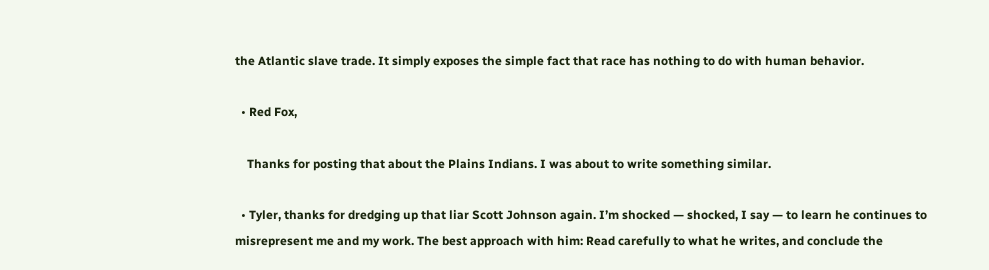the Atlantic slave trade. It simply exposes the simple fact that race has nothing to do with human behavior.

  • Red Fox,

    Thanks for posting that about the Plains Indians. I was about to write something similar.

  • Tyler, thanks for dredging up that liar Scott Johnson again. I’m shocked — shocked, I say — to learn he continues to misrepresent me and my work. The best approach with him: Read carefully to what he writes, and conclude the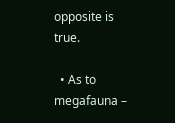opposite is true.

  • As to megafauna –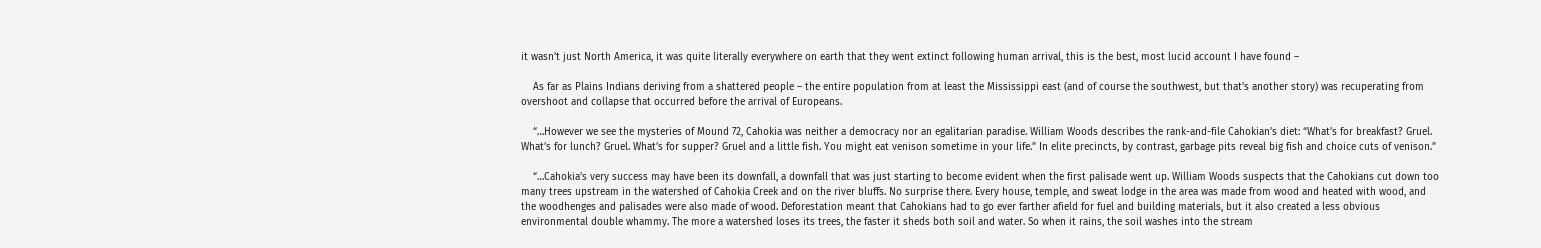it wasn’t just North America, it was quite literally everywhere on earth that they went extinct following human arrival, this is the best, most lucid account I have found –

    As far as Plains Indians deriving from a shattered people – the entire population from at least the Mississippi east (and of course the southwest, but that’s another story) was recuperating from overshoot and collapse that occurred before the arrival of Europeans.

    “…However we see the mysteries of Mound 72, Cahokia was neither a democracy nor an egalitarian paradise. William Woods describes the rank-and-file Cahokian’s diet: “What’s for breakfast? Gruel. What’s for lunch? Gruel. What’s for supper? Gruel and a little fish. You might eat venison sometime in your life.” In elite precincts, by contrast, garbage pits reveal big fish and choice cuts of venison.”

    “…Cahokia’s very success may have been its downfall, a downfall that was just starting to become evident when the first palisade went up. William Woods suspects that the Cahokians cut down too many trees upstream in the watershed of Cahokia Creek and on the river bluffs. No surprise there. Every house, temple, and sweat lodge in the area was made from wood and heated with wood, and the woodhenges and palisades were also made of wood. Deforestation meant that Cahokians had to go ever farther afield for fuel and building materials, but it also created a less obvious environmental double whammy. The more a watershed loses its trees, the faster it sheds both soil and water. So when it rains, the soil washes into the stream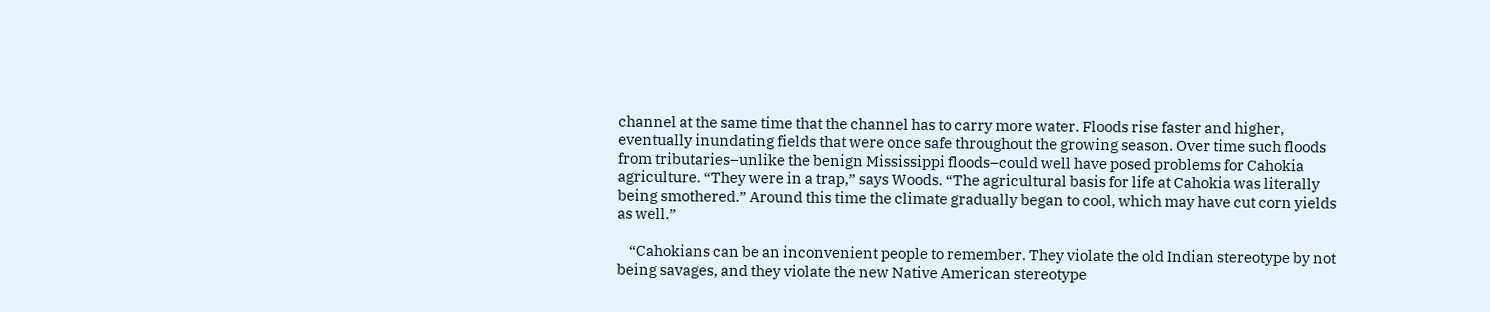channel at the same time that the channel has to carry more water. Floods rise faster and higher, eventually inundating fields that were once safe throughout the growing season. Over time such floods from tributaries–unlike the benign Mississippi floods–could well have posed problems for Cahokia agriculture. “They were in a trap,” says Woods. “The agricultural basis for life at Cahokia was literally being smothered.” Around this time the climate gradually began to cool, which may have cut corn yields as well.”

    “Cahokians can be an inconvenient people to remember. They violate the old Indian stereotype by not being savages, and they violate the new Native American stereotype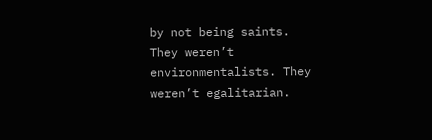by not being saints. They weren’t environmentalists. They weren’t egalitarian.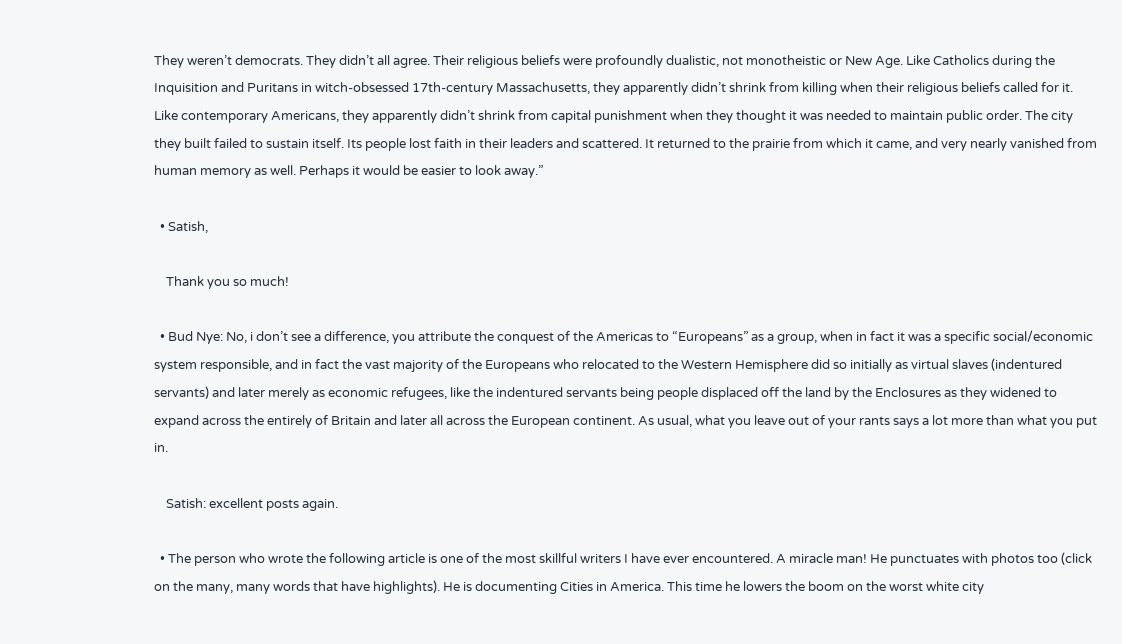They weren’t democrats. They didn’t all agree. Their religious beliefs were profoundly dualistic, not monotheistic or New Age. Like Catholics during the Inquisition and Puritans in witch-obsessed 17th-century Massachusetts, they apparently didn’t shrink from killing when their religious beliefs called for it. Like contemporary Americans, they apparently didn’t shrink from capital punishment when they thought it was needed to maintain public order. The city they built failed to sustain itself. Its people lost faith in their leaders and scattered. It returned to the prairie from which it came, and very nearly vanished from human memory as well. Perhaps it would be easier to look away.”

  • Satish,

    Thank you so much!

  • Bud Nye: No, i don’t see a difference, you attribute the conquest of the Americas to “Europeans” as a group, when in fact it was a specific social/economic system responsible, and in fact the vast majority of the Europeans who relocated to the Western Hemisphere did so initially as virtual slaves (indentured servants) and later merely as economic refugees, like the indentured servants being people displaced off the land by the Enclosures as they widened to expand across the entirely of Britain and later all across the European continent. As usual, what you leave out of your rants says a lot more than what you put in.

    Satish: excellent posts again.

  • The person who wrote the following article is one of the most skillful writers I have ever encountered. A miracle man! He punctuates with photos too (click on the many, many words that have highlights). He is documenting Cities in America. This time he lowers the boom on the worst white city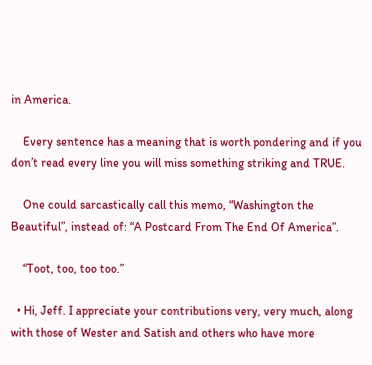in America.

    Every sentence has a meaning that is worth pondering and if you don’t read every line you will miss something striking and TRUE.

    One could sarcastically call this memo, “Washington the Beautiful”, instead of: “A Postcard From The End Of America”.

    “Toot, too, too too.”

  • Hi, Jeff. I appreciate your contributions very, very much, along with those of Wester and Satish and others who have more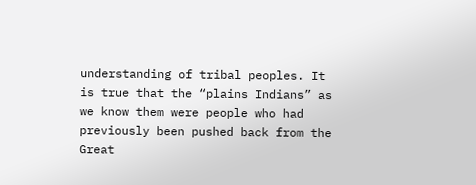understanding of tribal peoples. It is true that the “plains Indians” as we know them were people who had previously been pushed back from the Great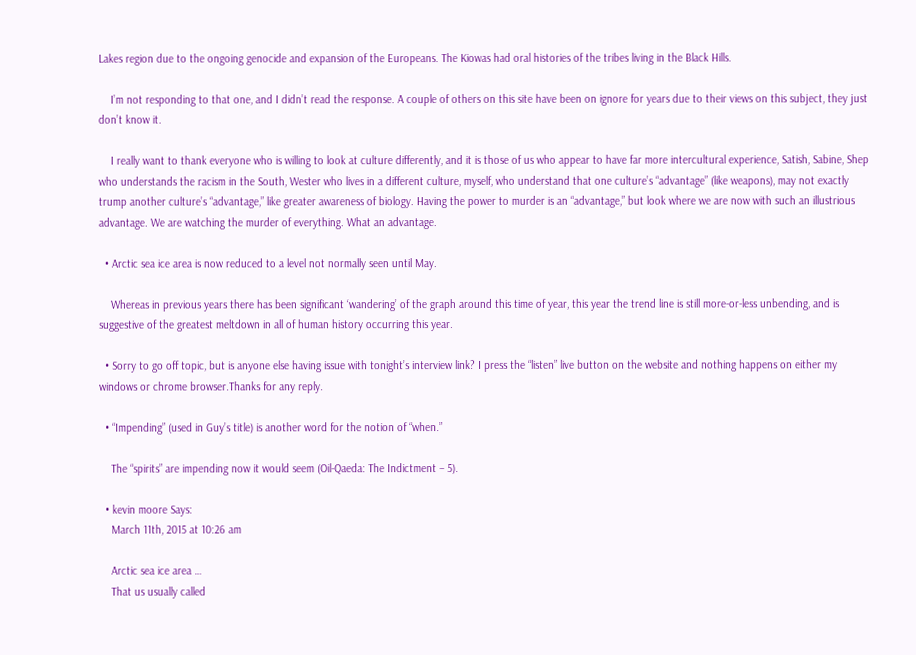Lakes region due to the ongoing genocide and expansion of the Europeans. The Kiowas had oral histories of the tribes living in the Black Hills.

    I’m not responding to that one, and I didn’t read the response. A couple of others on this site have been on ignore for years due to their views on this subject, they just don’t know it.

    I really want to thank everyone who is willing to look at culture differently, and it is those of us who appear to have far more intercultural experience, Satish, Sabine, Shep who understands the racism in the South, Wester who lives in a different culture, myself, who understand that one culture’s “advantage” (like weapons), may not exactly trump another culture’s “advantage,” like greater awareness of biology. Having the power to murder is an “advantage,” but look where we are now with such an illustrious advantage. We are watching the murder of everything. What an advantage.

  • Arctic sea ice area is now reduced to a level not normally seen until May.

    Whereas in previous years there has been significant ‘wandering’ of the graph around this time of year, this year the trend line is still more-or-less unbending, and is suggestive of the greatest meltdown in all of human history occurring this year.

  • Sorry to go off topic, but is anyone else having issue with tonight’s interview link? I press the “listen” live button on the website and nothing happens on either my windows or chrome browser.Thanks for any reply.

  • “Impending” (used in Guy’s title) is another word for the notion of “when.”

    The “spirits” are impending now it would seem (Oil-Qaeda: The Indictment – 5).

  • kevin moore Says:
    March 11th, 2015 at 10:26 am

    Arctic sea ice area …
    That us usually called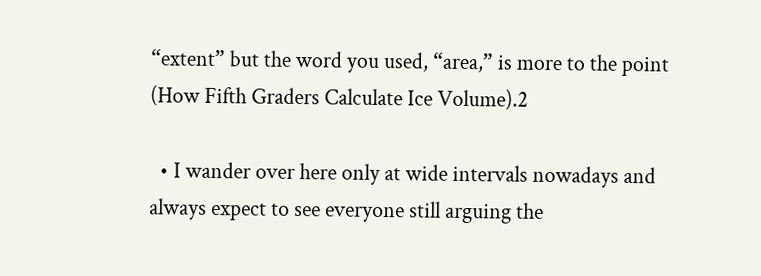“extent” but the word you used, “area,” is more to the point (How Fifth Graders Calculate Ice Volume).2

  • I wander over here only at wide intervals nowadays and always expect to see everyone still arguing the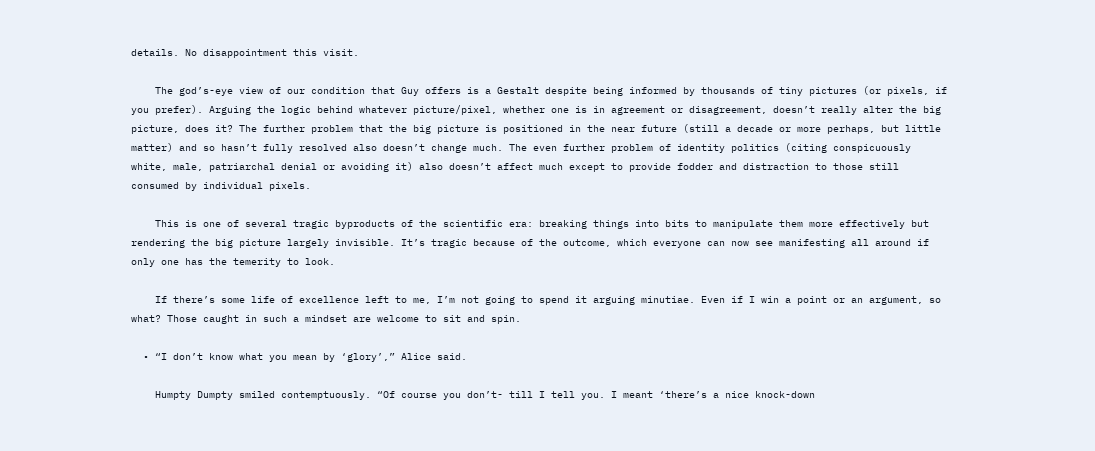details. No disappointment this visit.

    The god’s-eye view of our condition that Guy offers is a Gestalt despite being informed by thousands of tiny pictures (or pixels, if you prefer). Arguing the logic behind whatever picture/pixel, whether one is in agreement or disagreement, doesn’t really alter the big picture, does it? The further problem that the big picture is positioned in the near future (still a decade or more perhaps, but little matter) and so hasn’t fully resolved also doesn’t change much. The even further problem of identity politics (citing conspicuously white, male, patriarchal denial or avoiding it) also doesn’t affect much except to provide fodder and distraction to those still consumed by individual pixels.

    This is one of several tragic byproducts of the scientific era: breaking things into bits to manipulate them more effectively but rendering the big picture largely invisible. It’s tragic because of the outcome, which everyone can now see manifesting all around if only one has the temerity to look.

    If there’s some life of excellence left to me, I’m not going to spend it arguing minutiae. Even if I win a point or an argument, so what? Those caught in such a mindset are welcome to sit and spin.

  • “I don’t know what you mean by ‘glory’,” Alice said.

    Humpty Dumpty smiled contemptuously. “Of course you don’t- till I tell you. I meant ‘there’s a nice knock-down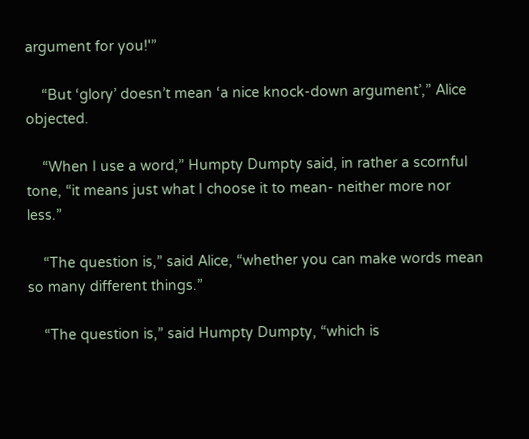argument for you!'”

    “But ‘glory’ doesn’t mean ‘a nice knock-down argument’,” Alice objected.

    “When I use a word,” Humpty Dumpty said, in rather a scornful tone, “it means just what I choose it to mean- neither more nor less.”

    “The question is,” said Alice, “whether you can make words mean so many different things.”

    “The question is,” said Humpty Dumpty, “which is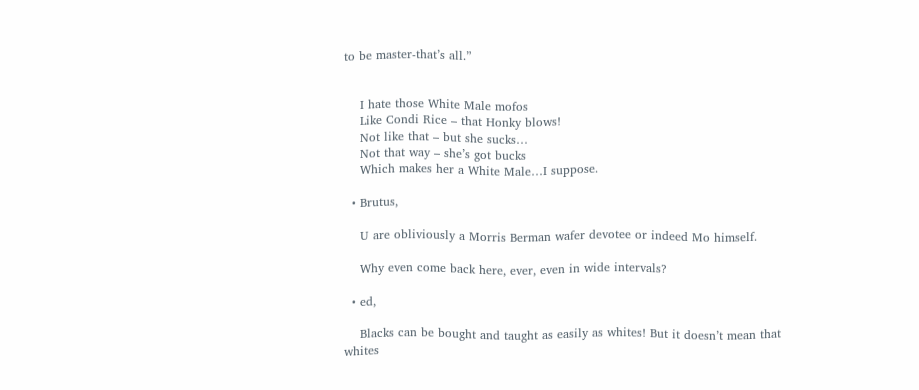to be master-that’s all.”


    I hate those White Male mofos
    Like Condi Rice – that Honky blows!
    Not like that – but she sucks…
    Not that way – she’s got bucks
    Which makes her a White Male…I suppose.

  • Brutus,

    U are obliviously a Morris Berman wafer devotee or indeed Mo himself.

    Why even come back here, ever, even in wide intervals?

  • ed,

    Blacks can be bought and taught as easily as whites! But it doesn’t mean that whites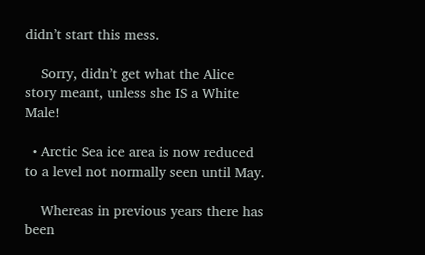didn’t start this mess.

    Sorry, didn’t get what the Alice story meant, unless she IS a White Male!

  • Arctic Sea ice area is now reduced to a level not normally seen until May.

    Whereas in previous years there has been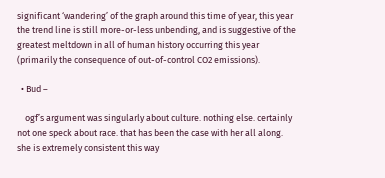significant ‘wandering’ of the graph around this time of year, this year the trend line is still more-or-less unbending, and is suggestive of the greatest meltdown in all of human history occurring this year (primarily the consequence of out-of-control CO2 emissions).

  • Bud –

    ogf’s argument was singularly about culture. nothing else. certainly not one speck about race. that has been the case with her all along. she is extremely consistent this way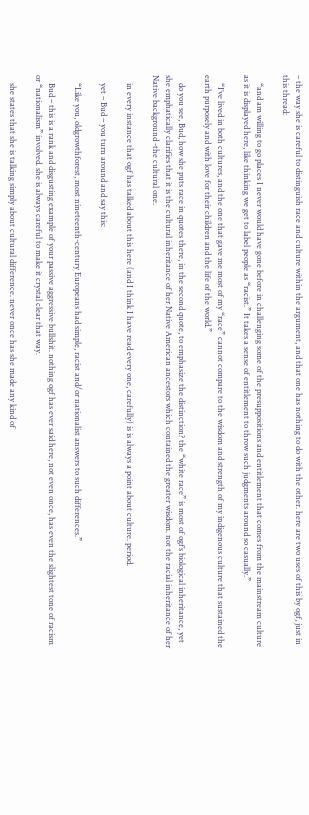– the way she is careful to distinguish race and culture within the argument, and that one has nothing to do with the other. here are two uses of this by ogf, just in this thread:

    “and am willing to go places I never would have gone before in challenging some of the presuppositions and entitlement that comes from the mainstream culture as it is displayed here, like thinking we get to label people as “racist.” It takes a sense of entitlement to throw such judgments around so casually.”

    “I’ve lived in both cultures, and the one that gave me most of my “race” cannot compare to the wisdom and strength of my indigenous culture that sustained the earth purposely and with love for their children and the life of the world.”

    do you see, Bud, how she puts race in quotes there, in the second quote, to emphasize the distinction? the “white race” is most of ogf’s biological inheritance, yet she emphatically clarifies that it is the cultural inheritance of her Native American ancestors which contained the greater wisdom. not the racial inheritance of her Native background -the cultural one.

    in every instance that ogf has talked about this here (and I think I have read every one, carefully) is is always a point about culture. period.

    yet – Bud – you turn around and say this:

    “Like you, oldgrowthforest, most nineteenth-century Europeans had simple, racist and/or nationalist answers to such differences.”

    Bud – this is a rank and disgusting example of your passive aggressive bullshit. nothing ogf has ever said here, not even once, has even the slightest tone of racism or “nationalism” involved. she is always careful to make it crystal clear that way.

    she states that she is talking simply about cultural difference. never once has she made any kind of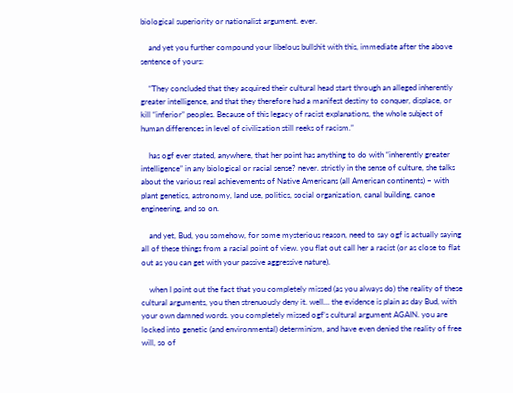biological superiority or nationalist argument. ever.

    and yet you further compound your libelous bullshit with this, immediate after the above sentence of yours:

    “They concluded that they acquired their cultural head start through an alleged inherently greater intelligence, and that they therefore had a manifest destiny to conquer, displace, or kill “inferior” peoples. Because of this legacy of racist explanations, the whole subject of human differences in level of civilization still reeks of racism.”

    has ogf ever stated, anywhere, that her point has anything to do with “inherently greater intelligence” in any biological or racial sense? never. strictly in the sense of culture, she talks about the various real achievements of Native Americans (all American continents) – with plant genetics, astronomy, land use, politics, social organization, canal building, canoe engineering, and so on.

    and yet, Bud, you somehow, for some mysterious reason, need to say ogf is actually saying all of these things from a racial point of view. you flat out call her a racist (or as close to flat out as you can get with your passive aggressive nature).

    when I point out the fact that you completely missed (as you always do) the reality of these cultural arguments, you then strenuously deny it. well… the evidence is plain as day Bud, with your own damned words. you completely missed ogf’s cultural argument AGAIN. you are locked into genetic (and environmental) determinism, and have even denied the reality of free will, so of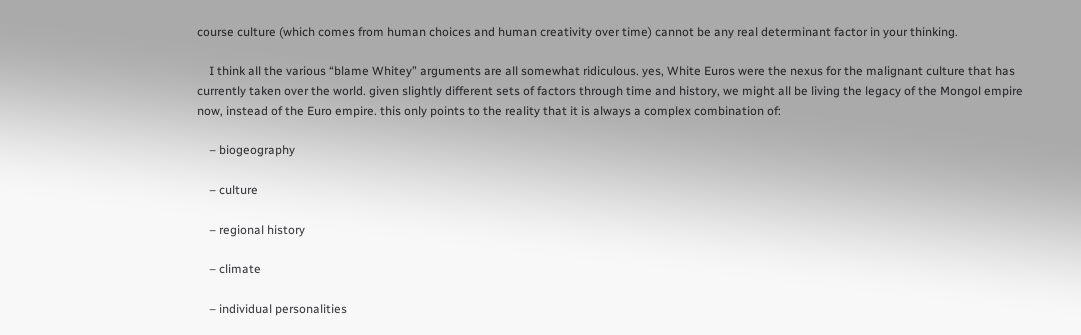course culture (which comes from human choices and human creativity over time) cannot be any real determinant factor in your thinking.

    I think all the various “blame Whitey” arguments are all somewhat ridiculous. yes, White Euros were the nexus for the malignant culture that has currently taken over the world. given slightly different sets of factors through time and history, we might all be living the legacy of the Mongol empire now, instead of the Euro empire. this only points to the reality that it is always a complex combination of:

    – biogeography

    – culture

    – regional history

    – climate

    – individual personalities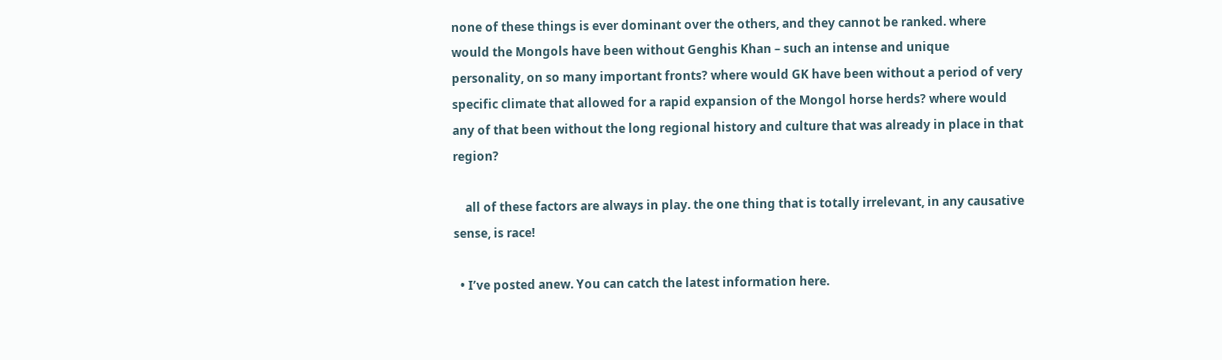none of these things is ever dominant over the others, and they cannot be ranked. where would the Mongols have been without Genghis Khan – such an intense and unique personality, on so many important fronts? where would GK have been without a period of very specific climate that allowed for a rapid expansion of the Mongol horse herds? where would any of that been without the long regional history and culture that was already in place in that region?

    all of these factors are always in play. the one thing that is totally irrelevant, in any causative sense, is race!

  • I’ve posted anew. You can catch the latest information here.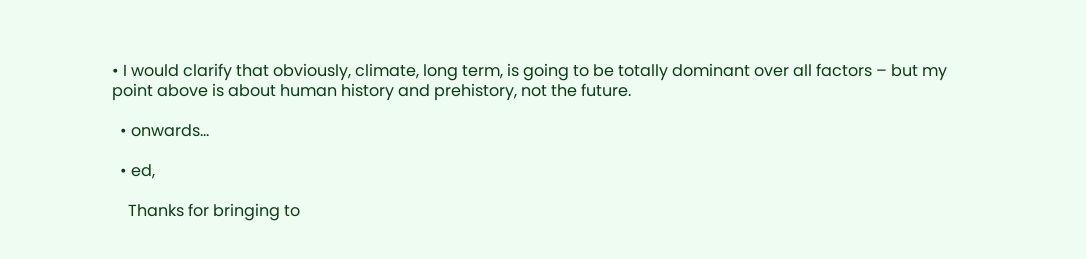• I would clarify that obviously, climate, long term, is going to be totally dominant over all factors – but my point above is about human history and prehistory, not the future.

  • onwards…

  • ed,

    Thanks for bringing to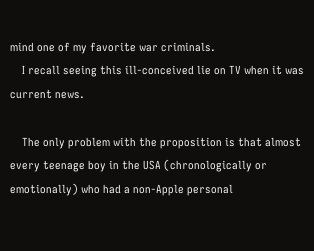mind one of my favorite war criminals.
    I recall seeing this ill-conceived lie on TV when it was current news.

    The only problem with the proposition is that almost every teenage boy in the USA (chronologically or emotionally) who had a non-Apple personal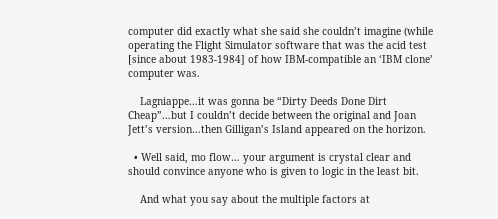computer did exactly what she said she couldn’t imagine (while operating the Flight Simulator software that was the acid test [since about 1983-1984] of how IBM-compatible an ‘IBM clone’ computer was.

    Lagniappe…it was gonna be “Dirty Deeds Done Dirt Cheap”…but I couldn’t decide between the original and Joan Jett’s version…then Gilligan’s Island appeared on the horizon.

  • Well said, mo flow… your argument is crystal clear and should convince anyone who is given to logic in the least bit.

    And what you say about the multiple factors at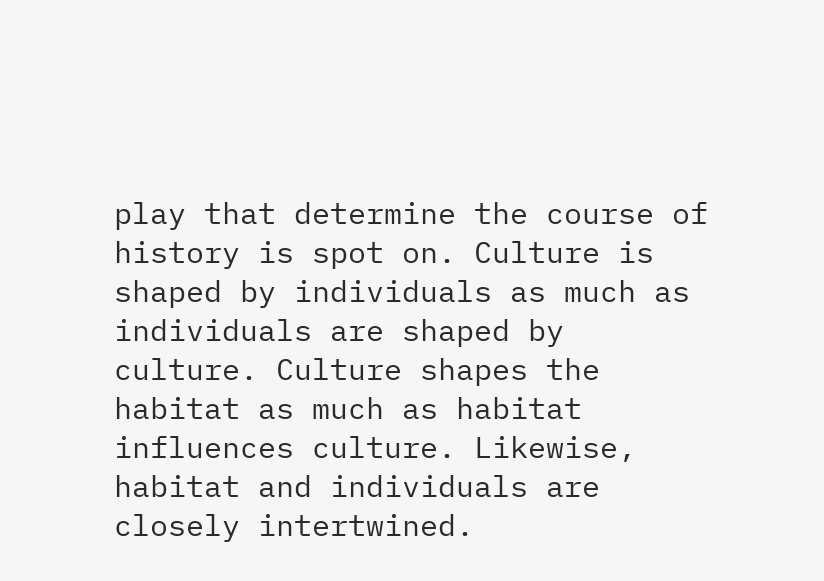play that determine the course of history is spot on. Culture is shaped by individuals as much as individuals are shaped by culture. Culture shapes the habitat as much as habitat influences culture. Likewise, habitat and individuals are closely intertwined.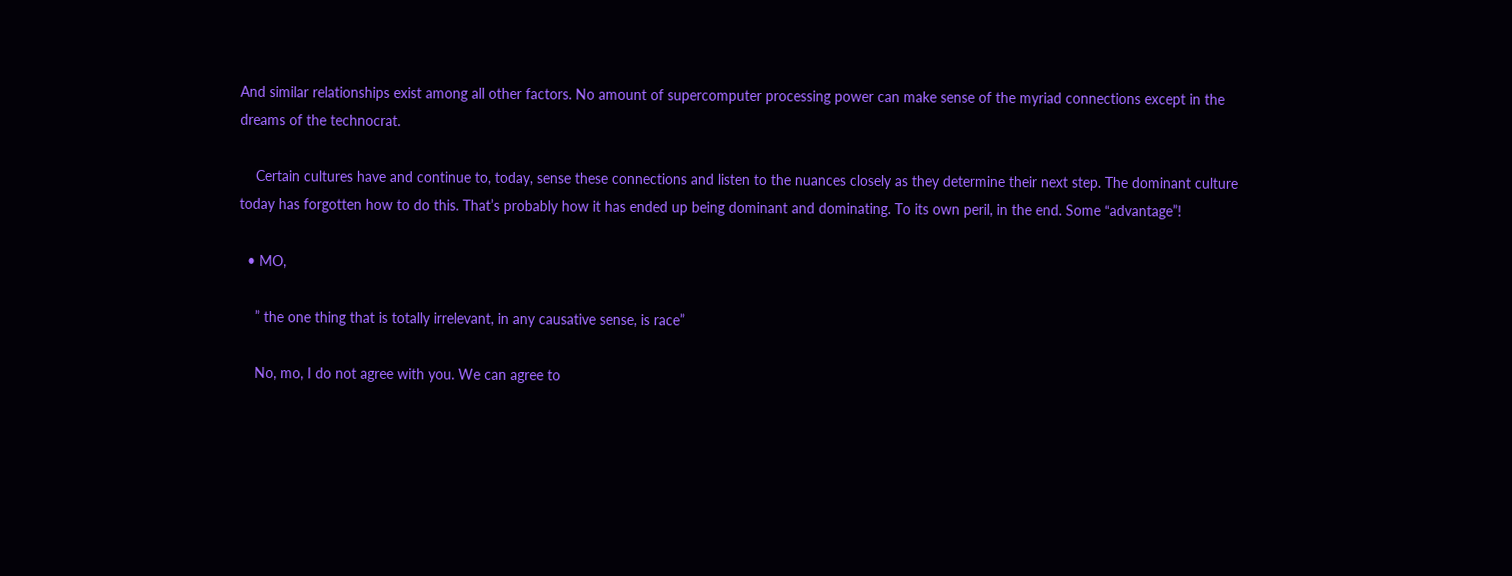And similar relationships exist among all other factors. No amount of supercomputer processing power can make sense of the myriad connections except in the dreams of the technocrat.

    Certain cultures have and continue to, today, sense these connections and listen to the nuances closely as they determine their next step. The dominant culture today has forgotten how to do this. That’s probably how it has ended up being dominant and dominating. To its own peril, in the end. Some “advantage”!

  • MO,

    ” the one thing that is totally irrelevant, in any causative sense, is race”

    No, mo, I do not agree with you. We can agree to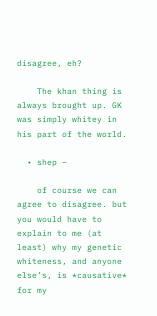disagree, eh?

    The khan thing is always brought up. GK was simply whitey in his part of the world.

  • shep –

    of course we can agree to disagree. but you would have to explain to me (at least) why my genetic whiteness, and anyone else’s, is *causative* for my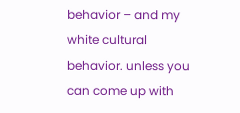behavior – and my white cultural behavior. unless you can come up with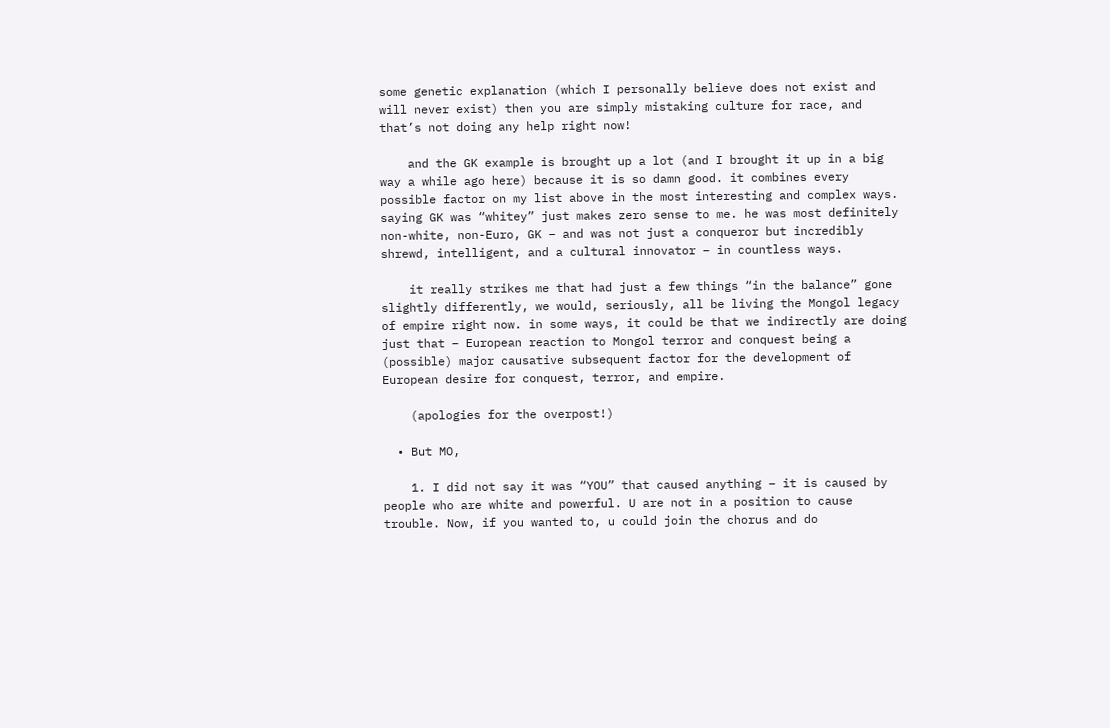some genetic explanation (which I personally believe does not exist and will never exist) then you are simply mistaking culture for race, and that’s not doing any help right now!

    and the GK example is brought up a lot (and I brought it up in a big way a while ago here) because it is so damn good. it combines every possible factor on my list above in the most interesting and complex ways. saying GK was “whitey” just makes zero sense to me. he was most definitely non-white, non-Euro, GK – and was not just a conqueror but incredibly shrewd, intelligent, and a cultural innovator – in countless ways.

    it really strikes me that had just a few things “in the balance” gone slightly differently, we would, seriously, all be living the Mongol legacy of empire right now. in some ways, it could be that we indirectly are doing just that – European reaction to Mongol terror and conquest being a (possible) major causative subsequent factor for the development of European desire for conquest, terror, and empire.

    (apologies for the overpost!)

  • But MO,

    1. I did not say it was “YOU” that caused anything – it is caused by people who are white and powerful. U are not in a position to cause trouble. Now, if you wanted to, u could join the chorus and do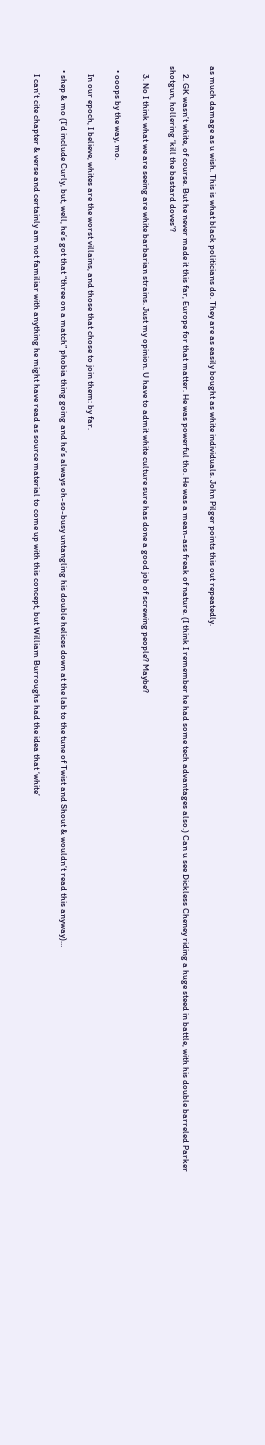as much damage as u wish. This is what black politicians do. They are as easily bought as white individuals. John Pilger points this out repeatedly.

    2. GK wasn’t white, of course. But he never made it this far, Europe for that matter. He was powerful tho. He was a mean-ass freak of nature. (I think I remember he had some tech advantages also.) Can u see Dickless Cheney riding a huge steed in battle, with his double barreled Parker shotgun, hollering ‘kill the bastard doves’?

    3. No I think what we are seeing are white barbarian strains. Just my opinion. U have to admit white culture sure has done a good job of screwing people? Maybe?

  • ooops by the way, mo.

    In our epoch, I believe, whites are the worst villains, and those that chose to join them: by far.

  • shep & mo (I’d include Curly, but, well, he’s got that “three on a match” phobia thing going and he’s always oh-so-busy untangling his double helices down at the lab to the tune of Twist and Shout & wouldn’t read this anyway)…

    I can’t cite chapter & verse and certainly am not familiar with anything he might have read as source material to come up with this concept, but William Burroughs had the idea that ‘white’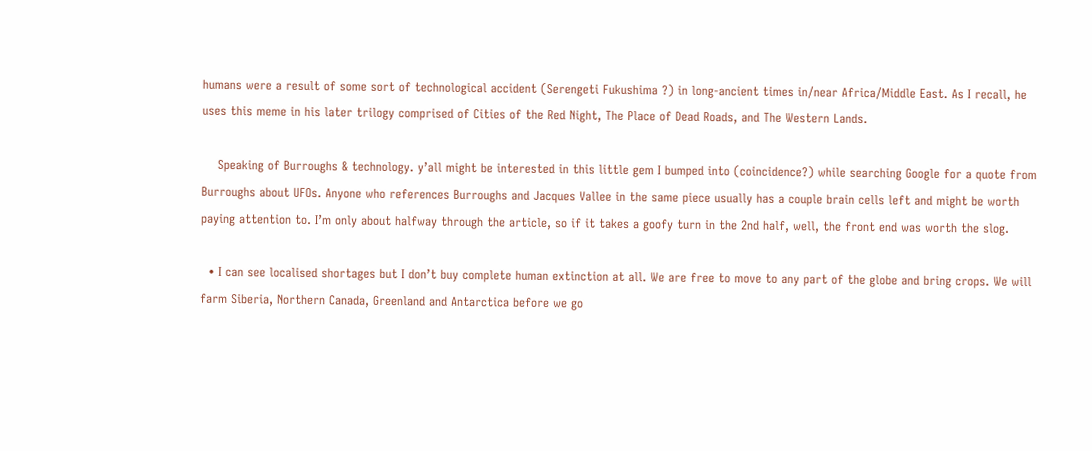humans were a result of some sort of technological accident (Serengeti Fukushima ?) in long-ancient times in/near Africa/Middle East. As I recall, he uses this meme in his later trilogy comprised of Cities of the Red Night, The Place of Dead Roads, and The Western Lands.

    Speaking of Burroughs & technology. y’all might be interested in this little gem I bumped into (coincidence?) while searching Google for a quote from Burroughs about UFOs. Anyone who references Burroughs and Jacques Vallee in the same piece usually has a couple brain cells left and might be worth paying attention to. I’m only about halfway through the article, so if it takes a goofy turn in the 2nd half, well, the front end was worth the slog.

  • I can see localised shortages but I don’t buy complete human extinction at all. We are free to move to any part of the globe and bring crops. We will farm Siberia, Northern Canada, Greenland and Antarctica before we go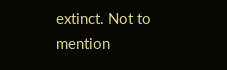extinct. Not to mention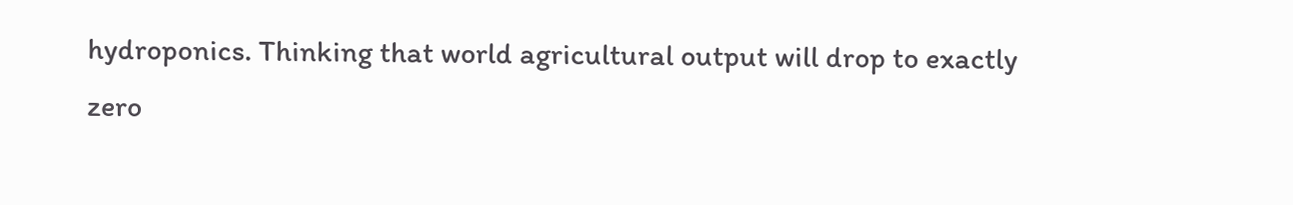hydroponics. Thinking that world agricultural output will drop to exactly zero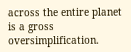across the entire planet is a gross oversimplification.